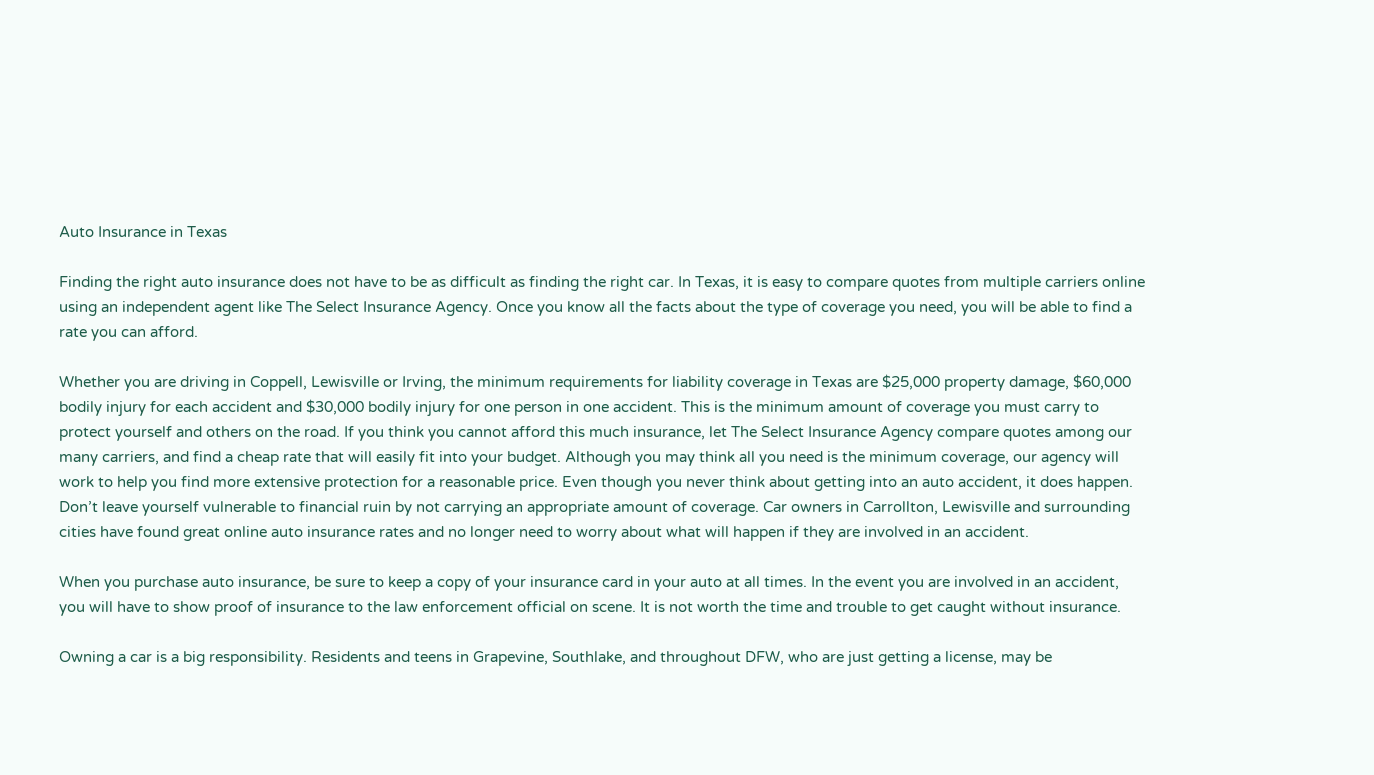Auto Insurance in Texas

Finding the right auto insurance does not have to be as difficult as finding the right car. In Texas, it is easy to compare quotes from multiple carriers online using an independent agent like The Select Insurance Agency. Once you know all the facts about the type of coverage you need, you will be able to find a rate you can afford.

Whether you are driving in Coppell, Lewisville or Irving, the minimum requirements for liability coverage in Texas are $25,000 property damage, $60,000 bodily injury for each accident and $30,000 bodily injury for one person in one accident. This is the minimum amount of coverage you must carry to protect yourself and others on the road. If you think you cannot afford this much insurance, let The Select Insurance Agency compare quotes among our many carriers, and find a cheap rate that will easily fit into your budget. Although you may think all you need is the minimum coverage, our agency will work to help you find more extensive protection for a reasonable price. Even though you never think about getting into an auto accident, it does happen. Don’t leave yourself vulnerable to financial ruin by not carrying an appropriate amount of coverage. Car owners in Carrollton, Lewisville and surrounding cities have found great online auto insurance rates and no longer need to worry about what will happen if they are involved in an accident.

When you purchase auto insurance, be sure to keep a copy of your insurance card in your auto at all times. In the event you are involved in an accident, you will have to show proof of insurance to the law enforcement official on scene. It is not worth the time and trouble to get caught without insurance.

Owning a car is a big responsibility. Residents and teens in Grapevine, Southlake, and throughout DFW, who are just getting a license, may be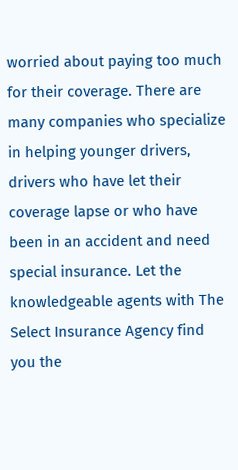worried about paying too much for their coverage. There are many companies who specialize in helping younger drivers, drivers who have let their coverage lapse or who have been in an accident and need special insurance. Let the knowledgeable agents with The Select Insurance Agency find you the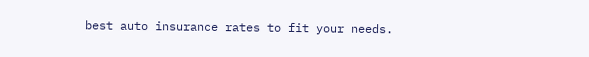best auto insurance rates to fit your needs.